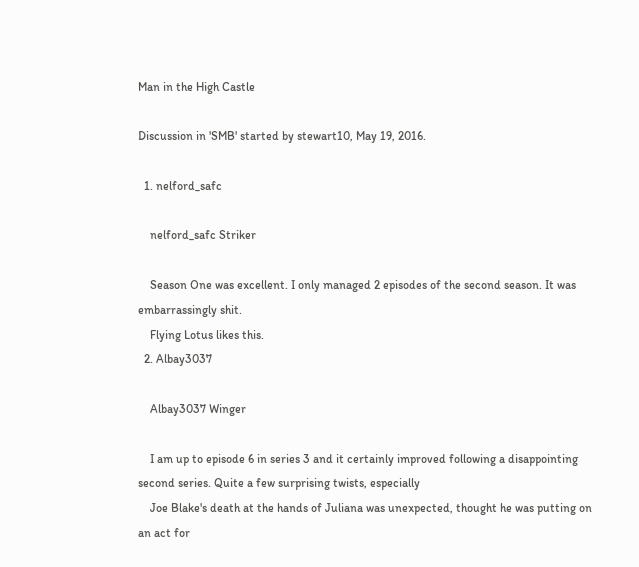Man in the High Castle

Discussion in 'SMB' started by stewart10, May 19, 2016.

  1. nelford_safc

    nelford_safc Striker

    Season One was excellent. I only managed 2 episodes of the second season. It was embarrassingly shit.
    Flying Lotus likes this.
  2. Albay3037

    Albay3037 Winger

    I am up to episode 6 in series 3 and it certainly improved following a disappointing second series. Quite a few surprising twists, especially
    Joe Blake's death at the hands of Juliana was unexpected, thought he was putting on an act for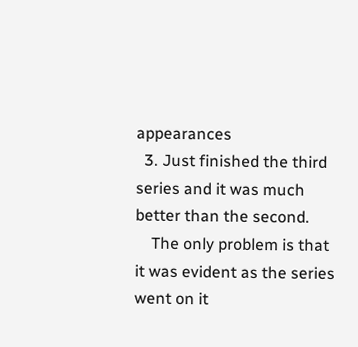appearances
  3. Just finished the third series and it was much better than the second.
    The only problem is that it was evident as the series went on it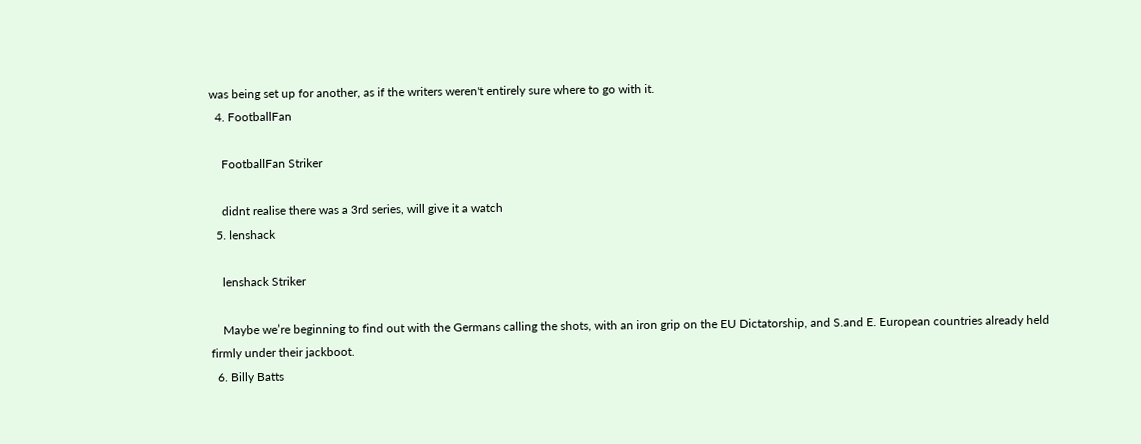was being set up for another, as if the writers weren't entirely sure where to go with it.
  4. FootballFan

    FootballFan Striker

    didnt realise there was a 3rd series, will give it a watch
  5. lenshack

    lenshack Striker

    Maybe we’re beginning to find out with the Germans calling the shots, with an iron grip on the EU Dictatorship, and S.and E. European countries already held firmly under their jackboot.
  6. Billy Batts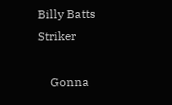Billy Batts Striker

    Gonna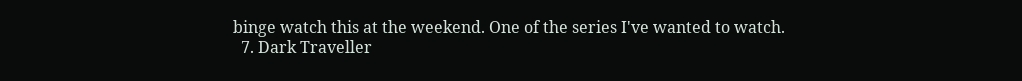binge watch this at the weekend. One of the series I've wanted to watch.
  7. Dark Traveller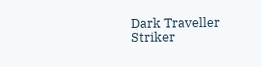Dark Traveller Striker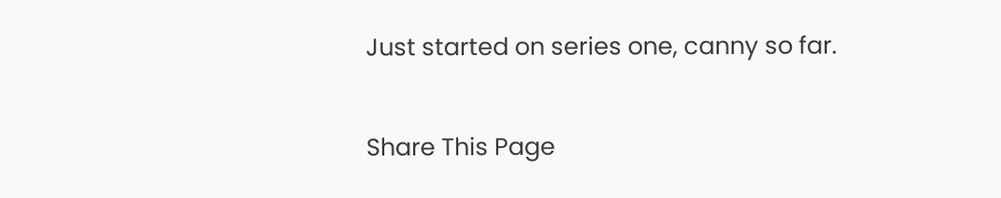Just started on series one, canny so far.

Share This Page